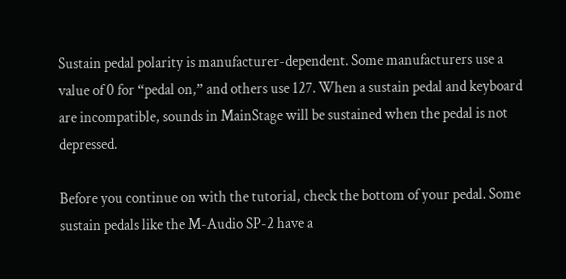Sustain pedal polarity is manufacturer-dependent. Some manufacturers use a value of 0 for “pedal on,” and others use 127. When a sustain pedal and keyboard are incompatible, sounds in MainStage will be sustained when the pedal is not depressed.

Before you continue on with the tutorial, check the bottom of your pedal. Some sustain pedals like the M-Audio SP-2 have a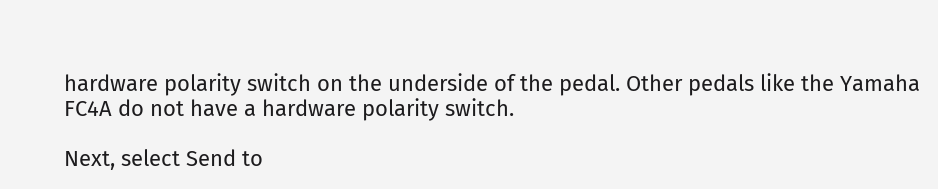hardware polarity switch on the underside of the pedal. Other pedals like the Yamaha FC4A do not have a hardware polarity switch.

Next, select Send to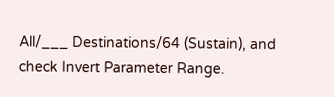All/___ Destinations/64 (Sustain), and check Invert Parameter Range.